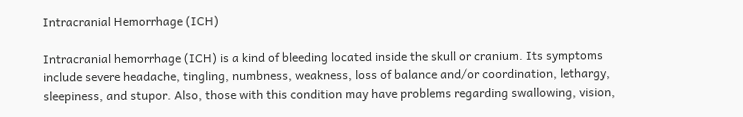Intracranial Hemorrhage (ICH)

Intracranial hemorrhage (ICH) is a kind of bleeding located inside the skull or cranium. Its symptoms include severe headache, tingling, numbness, weakness, loss of balance and/or coordination, lethargy, sleepiness, and stupor. Also, those with this condition may have problems regarding swallowing, vision,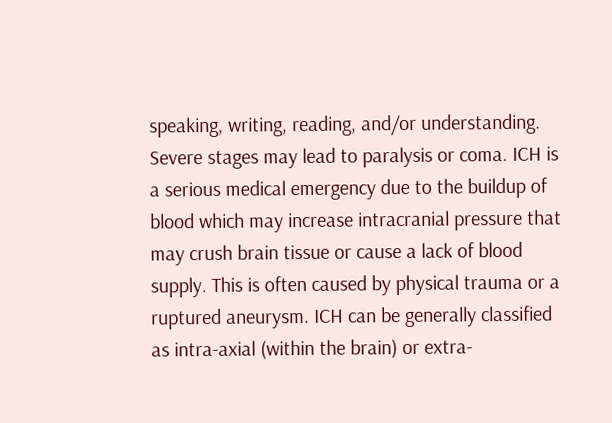speaking, writing, reading, and/or understanding. Severe stages may lead to paralysis or coma. ICH is a serious medical emergency due to the buildup of blood which may increase intracranial pressure that may crush brain tissue or cause a lack of blood supply. This is often caused by physical trauma or a ruptured aneurysm. ICH can be generally classified as intra-axial (within the brain) or extra-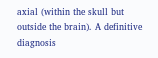axial (within the skull but outside the brain). A definitive diagnosis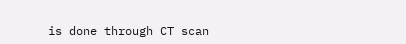is done through CT scan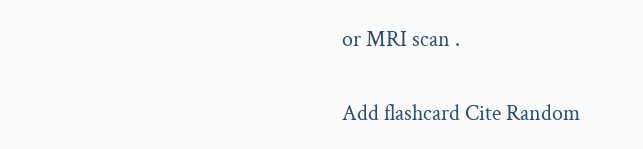or MRI scan .

Add flashcard Cite Random